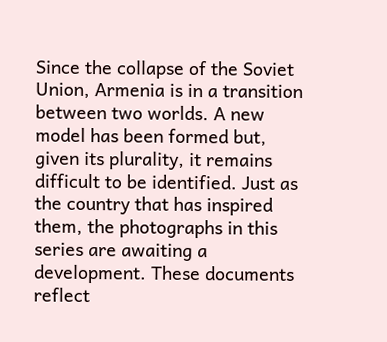Since the collapse of the Soviet Union, Armenia is in a transition between two worlds. A new model has been formed but, given its plurality, it remains difficult to be identified. Just as the country that has inspired them, the photographs in this series are awaiting a development. These documents reflect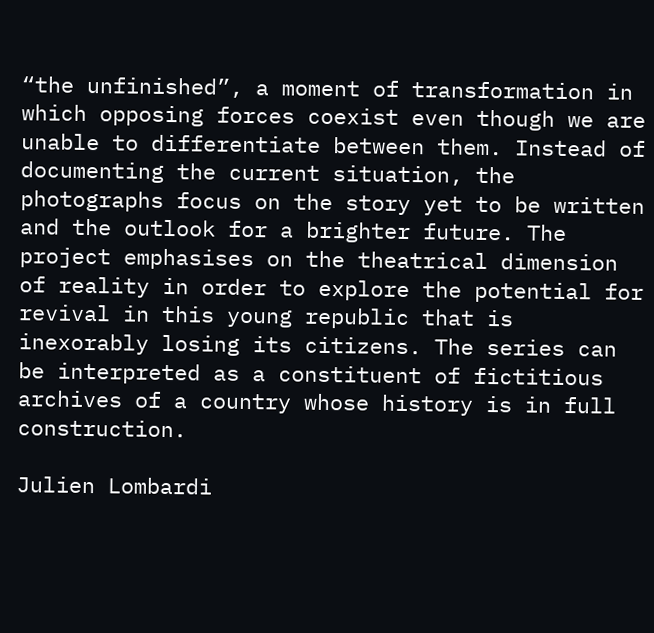“the unfinished”, a moment of transformation in which opposing forces coexist even though we are unable to differentiate between them. Instead of documenting the current situation, the photographs focus on the story yet to be written and the outlook for a brighter future. The project emphasises on the theatrical dimension of reality in order to explore the potential for revival in this young republic that is inexorably losing its citizens. The series can be interpreted as a constituent of fictitious archives of a country whose history is in full construction.

Julien Lombardi